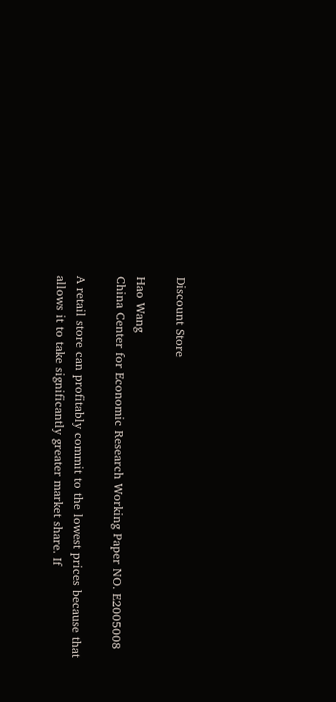Discount Store

Hao Wang
China Center for Economic Research Working Paper NO. E2005008

A retail store can profitably commit to the lowest prices because that allows it to take significantly greater market share. If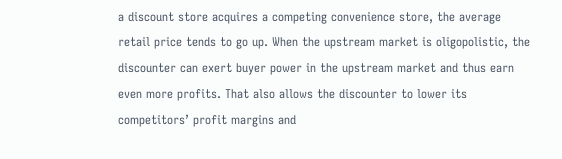a discount store acquires a competing convenience store, the average retail price tends to go up. When the upstream market is oligopolistic, the discounter can exert buyer power in the upstream market and thus earn even more profits. That also allows the discounter to lower its competitors’ profit margins and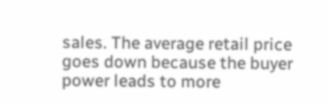sales. The average retail price goes down because the buyer power leads to more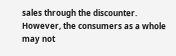sales through the discounter. However, the consumers as a whole may not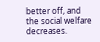better off, and the social welfare decreases.